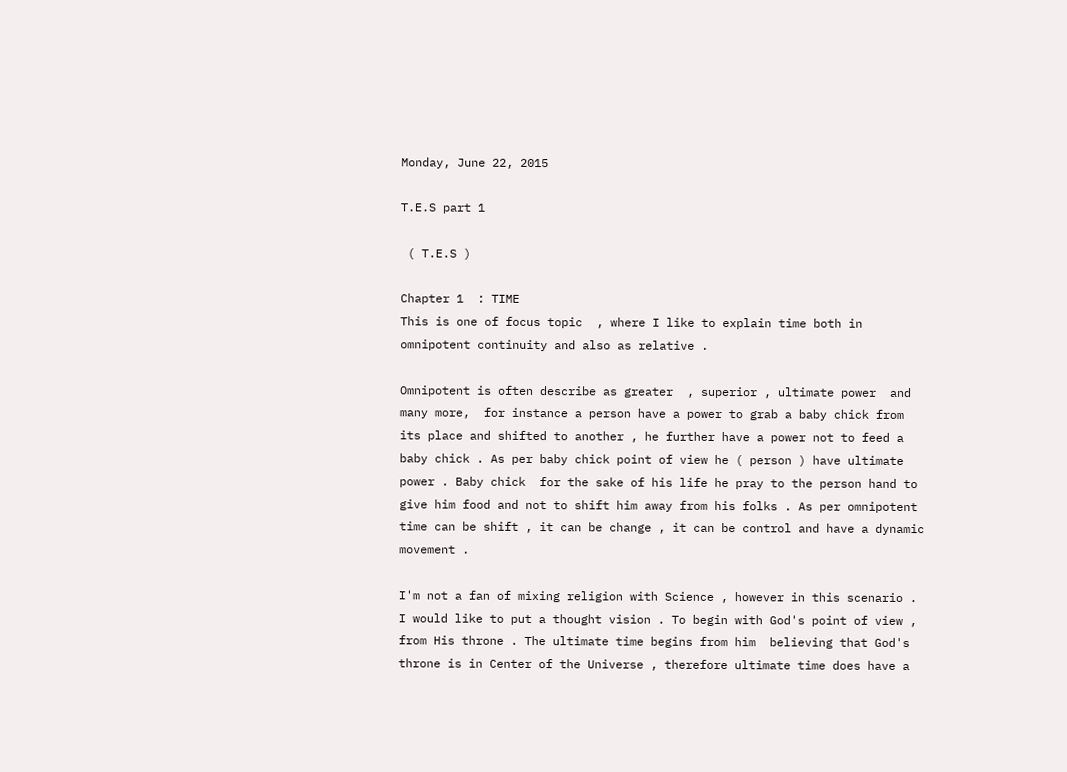Monday, June 22, 2015

T.E.S part 1

 ( T.E.S )

Chapter 1  : TIME
This is one of focus topic  , where I like to explain time both in omnipotent continuity and also as relative .

Omnipotent is often describe as greater  , superior , ultimate power  and many more,  for instance a person have a power to grab a baby chick from its place and shifted to another , he further have a power not to feed a baby chick . As per baby chick point of view he ( person ) have ultimate power . Baby chick  for the sake of his life he pray to the person hand to give him food and not to shift him away from his folks . As per omnipotent time can be shift , it can be change , it can be control and have a dynamic movement .

I'm not a fan of mixing religion with Science , however in this scenario . I would like to put a thought vision . To begin with God's point of view , from His throne . The ultimate time begins from him  believing that God's throne is in Center of the Universe , therefore ultimate time does have a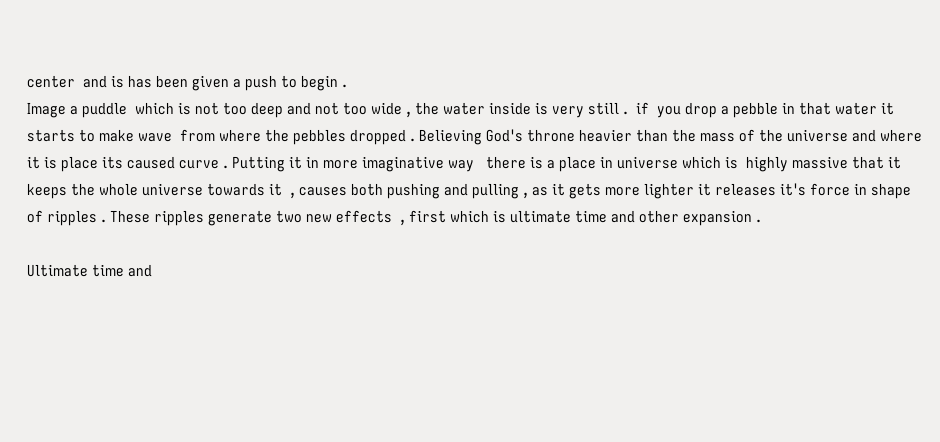center  and is has been given a push to begin .
Image a puddle  which is not too deep and not too wide , the water inside is very still .  if  you drop a pebble in that water it starts to make wave  from where the pebbles dropped . Believing God's throne heavier than the mass of the universe and where it is place its caused curve . Putting it in more imaginative way   there is a place in universe which is  highly massive that it keeps the whole universe towards it  , causes both pushing and pulling , as it gets more lighter it releases it's force in shape of ripples . These ripples generate two new effects  , first which is ultimate time and other expansion .

Ultimate time and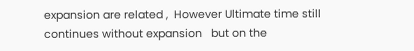expansion are related ,  However Ultimate time still continues without expansion   but on the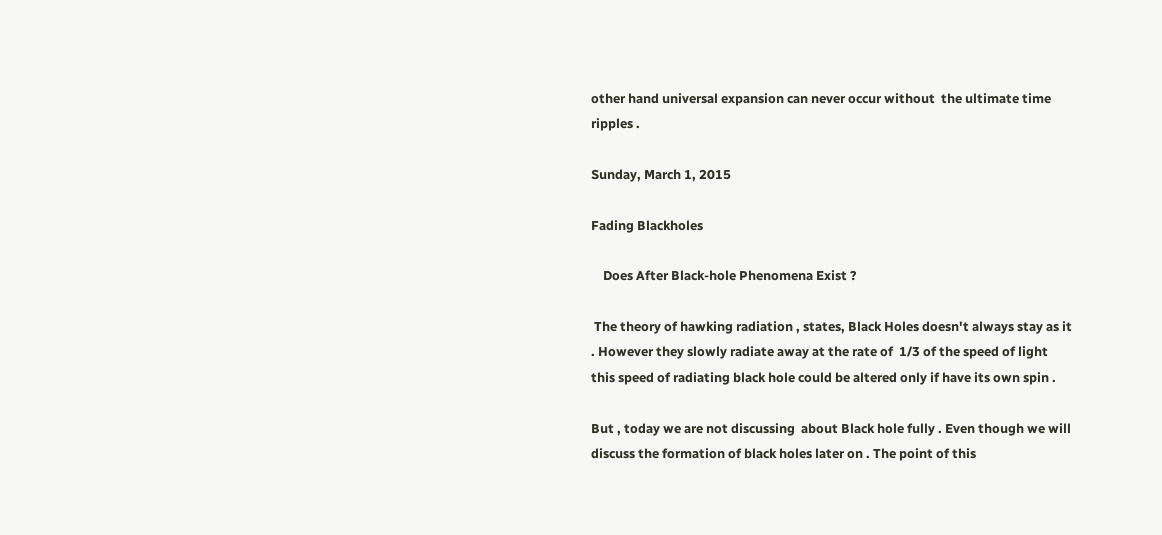other hand universal expansion can never occur without  the ultimate time ripples .

Sunday, March 1, 2015

Fading Blackholes

    Does After Black-hole Phenomena Exist ?

 The theory of hawking radiation , states, Black Holes doesn't always stay as it . However they slowly radiate away at the rate of  1/3 of the speed of light  this speed of radiating black hole could be altered only if have its own spin .

But , today we are not discussing  about Black hole fully . Even though we will discuss the formation of black holes later on . The point of this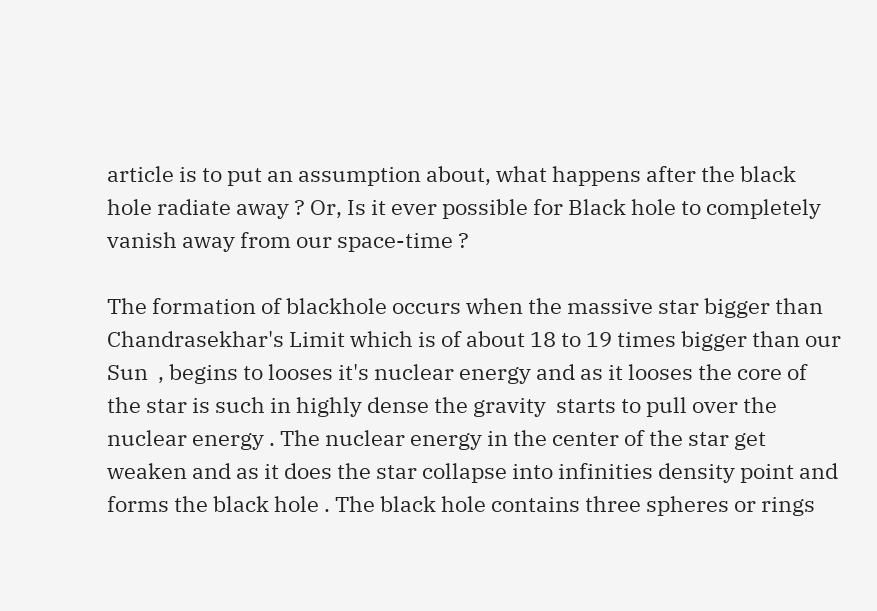article is to put an assumption about, what happens after the black hole radiate away ? Or, Is it ever possible for Black hole to completely vanish away from our space-time ?

The formation of blackhole occurs when the massive star bigger than Chandrasekhar's Limit which is of about 18 to 19 times bigger than our Sun  , begins to looses it's nuclear energy and as it looses the core of the star is such in highly dense the gravity  starts to pull over the nuclear energy . The nuclear energy in the center of the star get weaken and as it does the star collapse into infinities density point and forms the black hole . The black hole contains three spheres or rings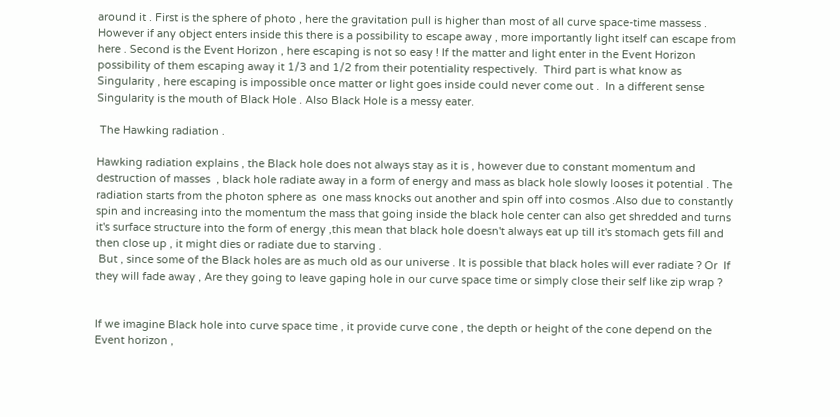around it . First is the sphere of photo , here the gravitation pull is higher than most of all curve space-time massess . However if any object enters inside this there is a possibility to escape away , more importantly light itself can escape from here . Second is the Event Horizon , here escaping is not so easy ! If the matter and light enter in the Event Horizon possibility of them escaping away it 1/3 and 1/2 from their potentiality respectively.  Third part is what know as Singularity , here escaping is impossible once matter or light goes inside could never come out .  In a different sense Singularity is the mouth of Black Hole . Also Black Hole is a messy eater.

 The Hawking radiation .

Hawking radiation explains , the Black hole does not always stay as it is , however due to constant momentum and destruction of masses  , black hole radiate away in a form of energy and mass as black hole slowly looses it potential . The radiation starts from the photon sphere as  one mass knocks out another and spin off into cosmos .Also due to constantly spin and increasing into the momentum the mass that going inside the black hole center can also get shredded and turns it's surface structure into the form of energy ,this mean that black hole doesn't always eat up till it's stomach gets fill and then close up , it might dies or radiate due to starving .
 But , since some of the Black holes are as much old as our universe . It is possible that black holes will ever radiate ? Or  If they will fade away , Are they going to leave gaping hole in our curve space time or simply close their self like zip wrap ?


If we imagine Black hole into curve space time , it provide curve cone , the depth or height of the cone depend on the Event horizon ,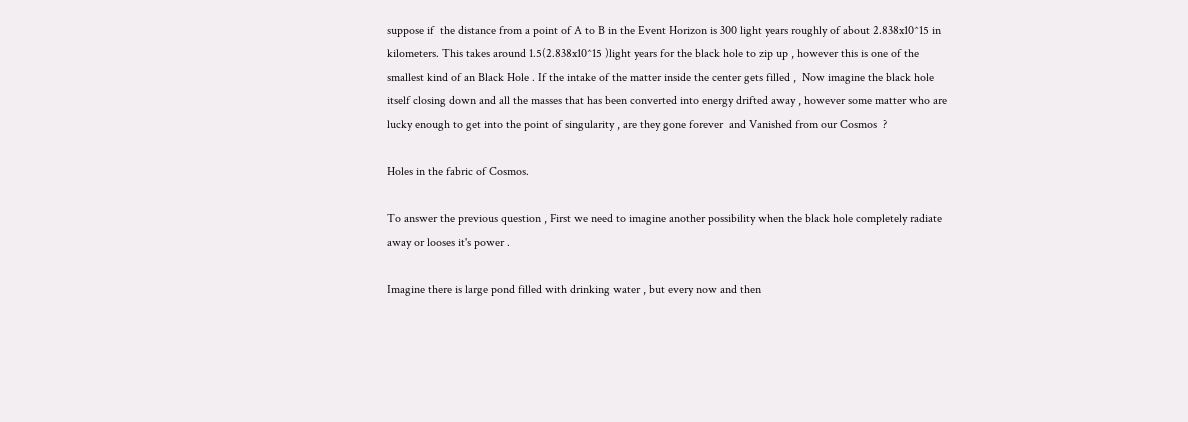suppose if  the distance from a point of A to B in the Event Horizon is 300 light years roughly of about 2.838x10^15 in kilometers. This takes around 1.5(2.838x10^15 )light years for the black hole to zip up , however this is one of the smallest kind of an Black Hole . If the intake of the matter inside the center gets filled ,  Now imagine the black hole itself closing down and all the masses that has been converted into energy drifted away , however some matter who are lucky enough to get into the point of singularity , are they gone forever  and Vanished from our Cosmos  ?

Holes in the fabric of Cosmos.

To answer the previous question , First we need to imagine another possibility when the black hole completely radiate away or looses it's power .

Imagine there is large pond filled with drinking water , but every now and then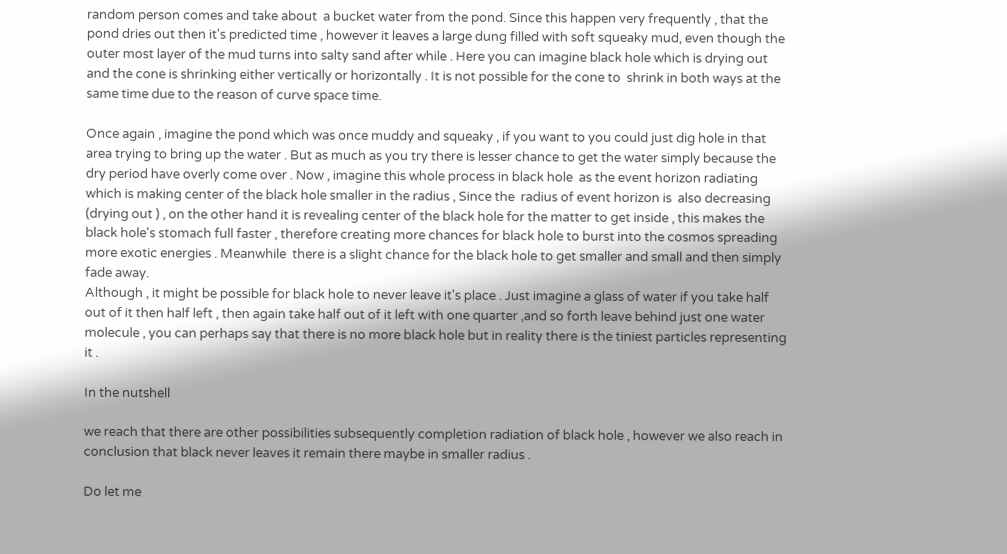random person comes and take about  a bucket water from the pond. Since this happen very frequently , that the pond dries out then it's predicted time , however it leaves a large dung filled with soft squeaky mud, even though the outer most layer of the mud turns into salty sand after while . Here you can imagine black hole which is drying out and the cone is shrinking either vertically or horizontally . It is not possible for the cone to  shrink in both ways at the same time due to the reason of curve space time.

Once again , imagine the pond which was once muddy and squeaky , if you want to you could just dig hole in that area trying to bring up the water . But as much as you try there is lesser chance to get the water simply because the dry period have overly come over . Now , imagine this whole process in black hole  as the event horizon radiating  which is making center of the black hole smaller in the radius , Since the  radius of event horizon is  also decreasing (drying out ) , on the other hand it is revealing center of the black hole for the matter to get inside , this makes the black hole's stomach full faster , therefore creating more chances for black hole to burst into the cosmos spreading more exotic energies . Meanwhile  there is a slight chance for the black hole to get smaller and small and then simply fade away.
Although , it might be possible for black hole to never leave it's place . Just imagine a glass of water if you take half out of it then half left , then again take half out of it left with one quarter ,and so forth leave behind just one water molecule , you can perhaps say that there is no more black hole but in reality there is the tiniest particles representing it .

In the nutshell

we reach that there are other possibilities subsequently completion radiation of black hole , however we also reach in conclusion that black never leaves it remain there maybe in smaller radius .

Do let me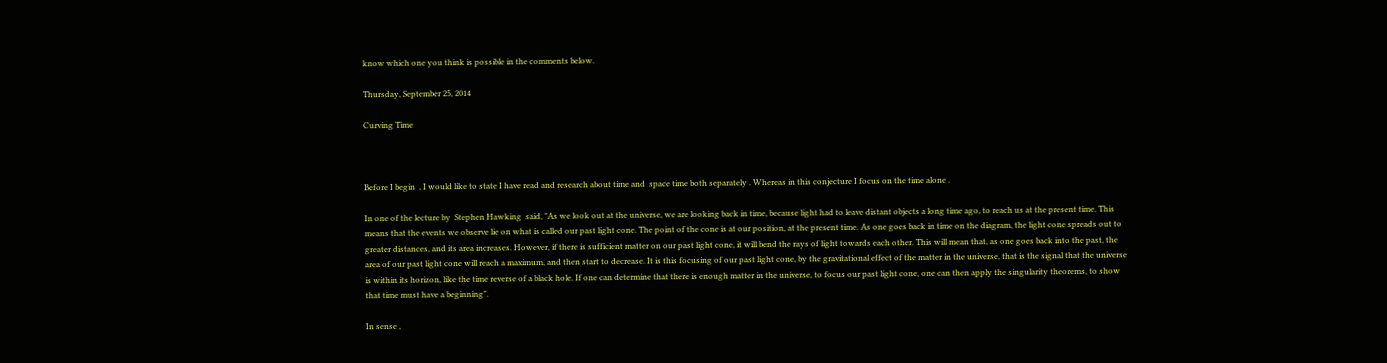know which one you think is possible in the comments below.

Thursday, September 25, 2014

Curving Time



Before I begin  , I would like to state I have read and research about time and  space time both separately . Whereas in this conjecture I focus on the time alone .

In one of the lecture by  Stephen Hawking  said, "As we look out at the universe, we are looking back in time, because light had to leave distant objects a long time ago, to reach us at the present time. This means that the events we observe lie on what is called our past light cone. The point of the cone is at our position, at the present time. As one goes back in time on the diagram, the light cone spreads out to greater distances, and its area increases. However, if there is sufficient matter on our past light cone, it will bend the rays of light towards each other. This will mean that, as one goes back into the past, the area of our past light cone will reach a maximum, and then start to decrease. It is this focusing of our past light cone, by the gravitational effect of the matter in the universe, that is the signal that the universe is within its horizon, like the time reverse of a black hole. If one can determine that there is enough matter in the universe, to focus our past light cone, one can then apply the singularity theorems, to show that time must have a beginning".

In sense ,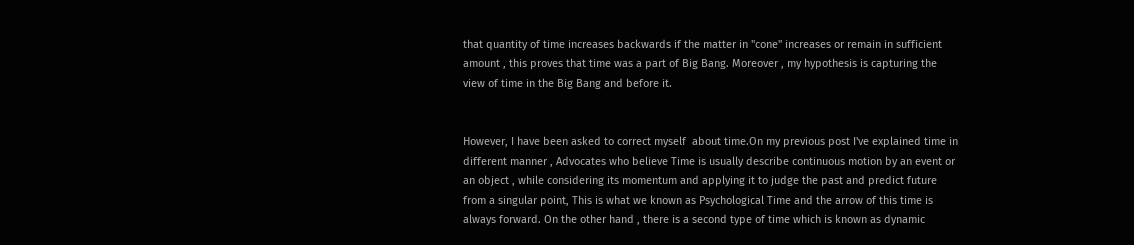that quantity of time increases backwards if the matter in "cone" increases or remain in sufficient amount , this proves that time was a part of Big Bang. Moreover , my hypothesis is capturing the view of time in the Big Bang and before it.


However, I have been asked to correct myself  about time.On my previous post I've explained time in different manner , Advocates who believe Time is usually describe continuous motion by an event or an object , while considering its momentum and applying it to judge the past and predict future from a singular point, This is what we known as Psychological Time and the arrow of this time is  always forward. On the other hand , there is a second type of time which is known as dynamic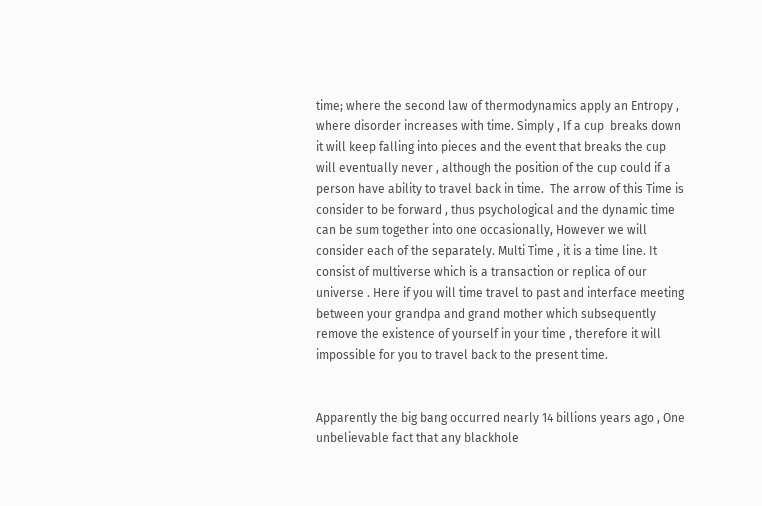time; where the second law of thermodynamics apply an Entropy , where disorder increases with time. Simply , If a cup  breaks down it will keep falling into pieces and the event that breaks the cup will eventually never , although the position of the cup could if a person have ability to travel back in time.  The arrow of this Time is consider to be forward , thus psychological and the dynamic time can be sum together into one occasionally, However we will consider each of the separately. Multi Time , it is a time line. It consist of multiverse which is a transaction or replica of our universe . Here if you will time travel to past and interface meeting between your grandpa and grand mother which subsequently remove the existence of yourself in your time , therefore it will impossible for you to travel back to the present time.


Apparently the big bang occurred nearly 14 billions years ago , One unbelievable fact that any blackhole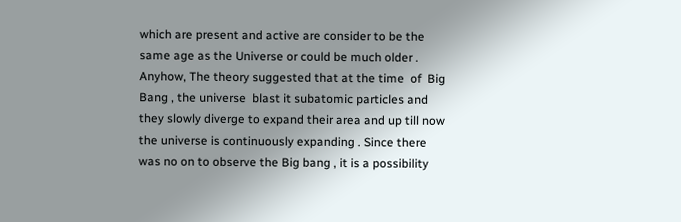which are present and active are consider to be the same age as the Universe or could be much older . Anyhow, The theory suggested that at the time  of  Big Bang , the universe  blast it subatomic particles and they slowly diverge to expand their area and up till now the universe is continuously expanding . Since there was no on to observe the Big bang , it is a possibility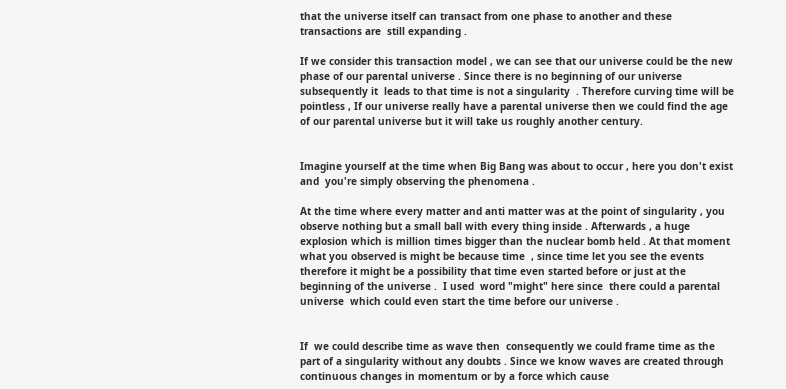that the universe itself can transact from one phase to another and these transactions are  still expanding .

If we consider this transaction model , we can see that our universe could be the new phase of our parental universe . Since there is no beginning of our universe subsequently it  leads to that time is not a singularity  . Therefore curving time will be pointless , If our universe really have a parental universe then we could find the age of our parental universe but it will take us roughly another century.


Imagine yourself at the time when Big Bang was about to occur , here you don't exist and  you're simply observing the phenomena .

At the time where every matter and anti matter was at the point of singularity , you observe nothing but a small ball with every thing inside . Afterwards , a huge explosion which is million times bigger than the nuclear bomb held . At that moment what you observed is might be because time  , since time let you see the events therefore it might be a possibility that time even started before or just at the beginning of the universe .  I used  word "might" here since  there could a parental universe  which could even start the time before our universe .


If  we could describe time as wave then  consequently we could frame time as the part of a singularity without any doubts . Since we know waves are created through continuous changes in momentum or by a force which cause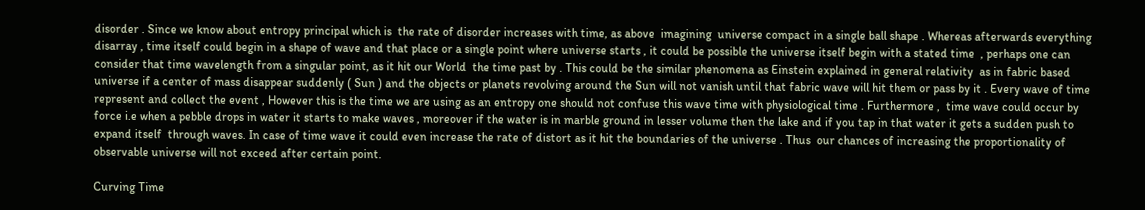disorder . Since we know about entropy principal which is  the rate of disorder increases with time, as above  imagining  universe compact in a single ball shape . Whereas afterwards everything disarray , time itself could begin in a shape of wave and that place or a single point where universe starts , it could be possible the universe itself begin with a stated time  , perhaps one can consider that time wavelength from a singular point, as it hit our World  the time past by . This could be the similar phenomena as Einstein explained in general relativity  as in fabric based universe if a center of mass disappear suddenly ( Sun ) and the objects or planets revolving around the Sun will not vanish until that fabric wave will hit them or pass by it . Every wave of time represent and collect the event , However this is the time we are using as an entropy one should not confuse this wave time with physiological time . Furthermore ,  time wave could occur by force i.e when a pebble drops in water it starts to make waves , moreover if the water is in marble ground in lesser volume then the lake and if you tap in that water it gets a sudden push to expand itself  through waves. In case of time wave it could even increase the rate of distort as it hit the boundaries of the universe . Thus  our chances of increasing the proportionality of observable universe will not exceed after certain point.

Curving Time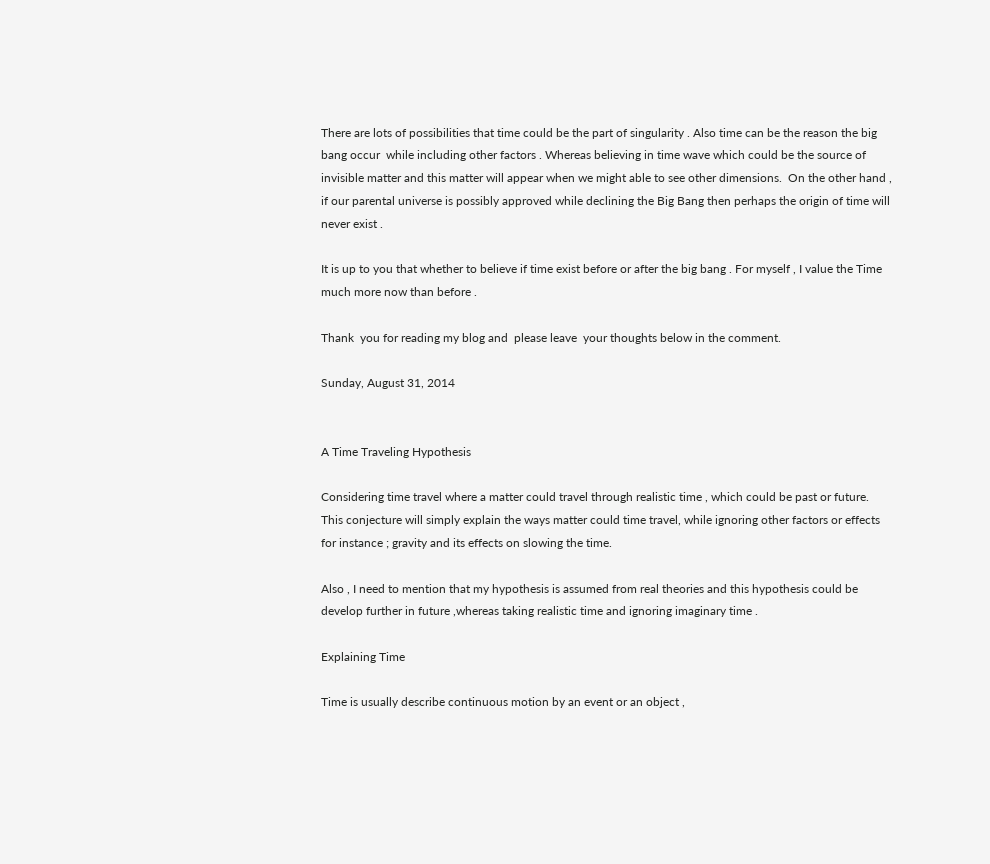There are lots of possibilities that time could be the part of singularity . Also time can be the reason the big bang occur  while including other factors . Whereas believing in time wave which could be the source of invisible matter and this matter will appear when we might able to see other dimensions.  On the other hand , if our parental universe is possibly approved while declining the Big Bang then perhaps the origin of time will never exist .

It is up to you that whether to believe if time exist before or after the big bang . For myself , I value the Time much more now than before .

Thank  you for reading my blog and  please leave  your thoughts below in the comment.

Sunday, August 31, 2014


A Time Traveling Hypothesis

Considering time travel where a matter could travel through realistic time , which could be past or future. This conjecture will simply explain the ways matter could time travel, while ignoring other factors or effects for instance ; gravity and its effects on slowing the time.

Also , I need to mention that my hypothesis is assumed from real theories and this hypothesis could be develop further in future ,whereas taking realistic time and ignoring imaginary time .

Explaining Time

Time is usually describe continuous motion by an event or an object ,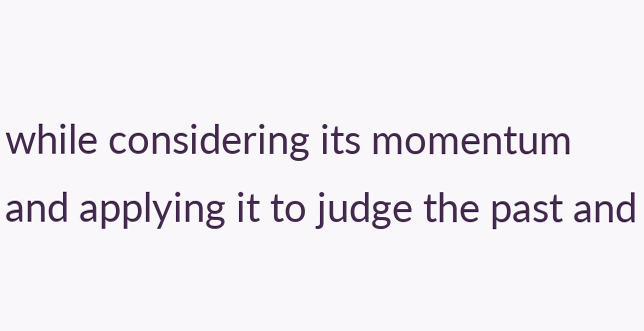while considering its momentum and applying it to judge the past and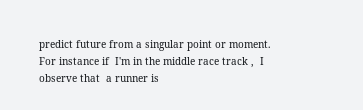predict future from a singular point or moment. For instance if  I'm in the middle race track ,  I observe that  a runner is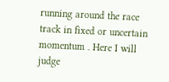running around the race track in fixed or uncertain momentum . Here I will judge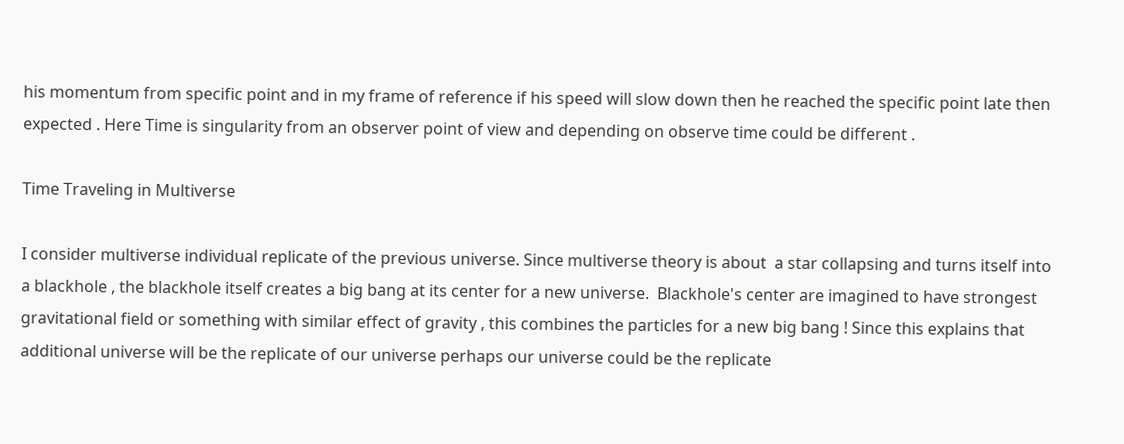his momentum from specific point and in my frame of reference if his speed will slow down then he reached the specific point late then expected . Here Time is singularity from an observer point of view and depending on observe time could be different .

Time Traveling in Multiverse

I consider multiverse individual replicate of the previous universe. Since multiverse theory is about  a star collapsing and turns itself into a blackhole , the blackhole itself creates a big bang at its center for a new universe.  Blackhole's center are imagined to have strongest gravitational field or something with similar effect of gravity , this combines the particles for a new big bang ! Since this explains that additional universe will be the replicate of our universe perhaps our universe could be the replicate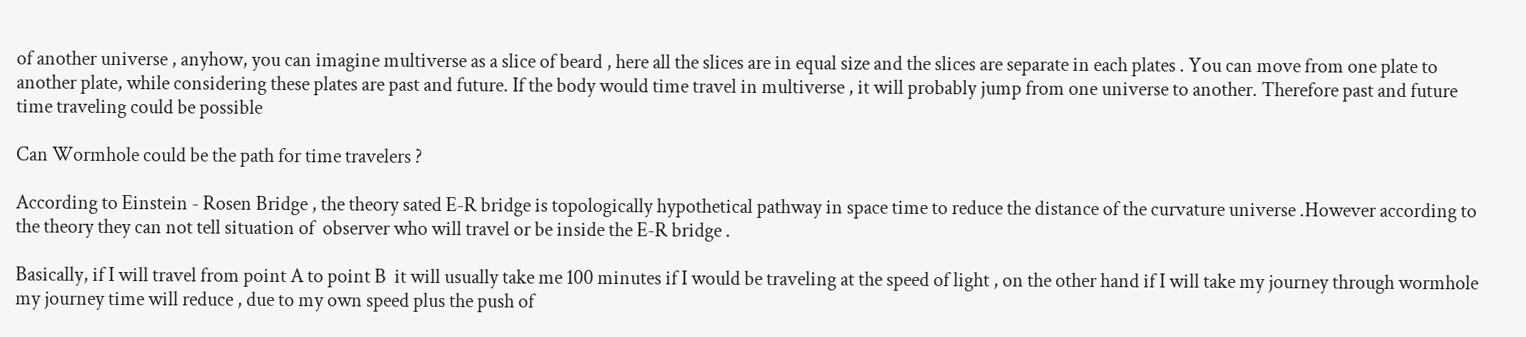of another universe , anyhow, you can imagine multiverse as a slice of beard , here all the slices are in equal size and the slices are separate in each plates . You can move from one plate to another plate, while considering these plates are past and future. If the body would time travel in multiverse , it will probably jump from one universe to another. Therefore past and future time traveling could be possible

Can Wormhole could be the path for time travelers ?

According to Einstein - Rosen Bridge , the theory sated E-R bridge is topologically hypothetical pathway in space time to reduce the distance of the curvature universe .However according to the theory they can not tell situation of  observer who will travel or be inside the E-R bridge .

Basically, if I will travel from point A to point B  it will usually take me 100 minutes if I would be traveling at the speed of light , on the other hand if I will take my journey through wormhole my journey time will reduce , due to my own speed plus the push of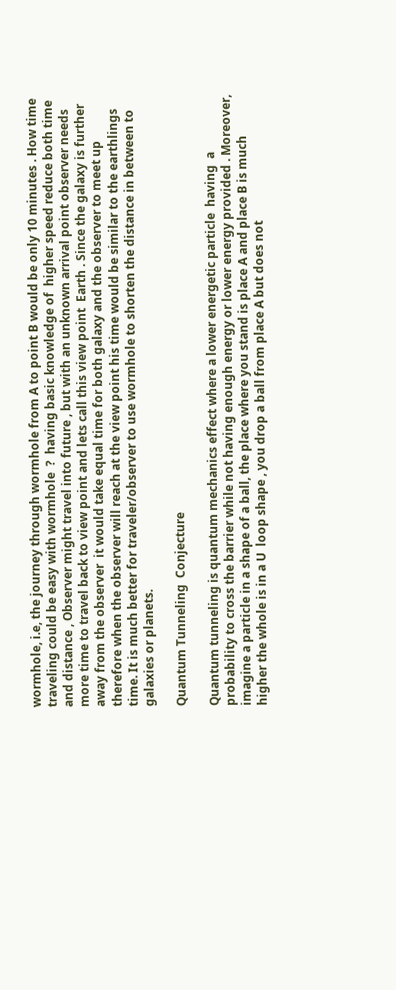wormhole, i.e, the journey through wormhole from A to point B would be only 10 minutes . How time traveling could be easy with wormhole  ?  having basic knowledge of  higher speed reduce both time and distance , Observer might travel into future , but with an unknown arrival point observer needs more time to travel back to view point and lets call this view point  Earth . Since the galaxy is further away from the observer  it would take equal time for both galaxy and the observer to meet up therefore when the observer will reach at the view point his time would be similar to the earthlings time. It is much better for traveler/observer to use wormhole to shorten the distance in between to galaxies or planets.

Quantum Tunneling  Conjecture

Quantum tunneling is quantum mechanics effect where a lower energetic particle  having  a probability to cross the barrier while not having enough energy or lower energy provided . Moreover, imagine a particle in a shape of a ball, the place where you stand is place A and place B is much higher the whole is in a U  loop shape , you drop a ball from place A but does not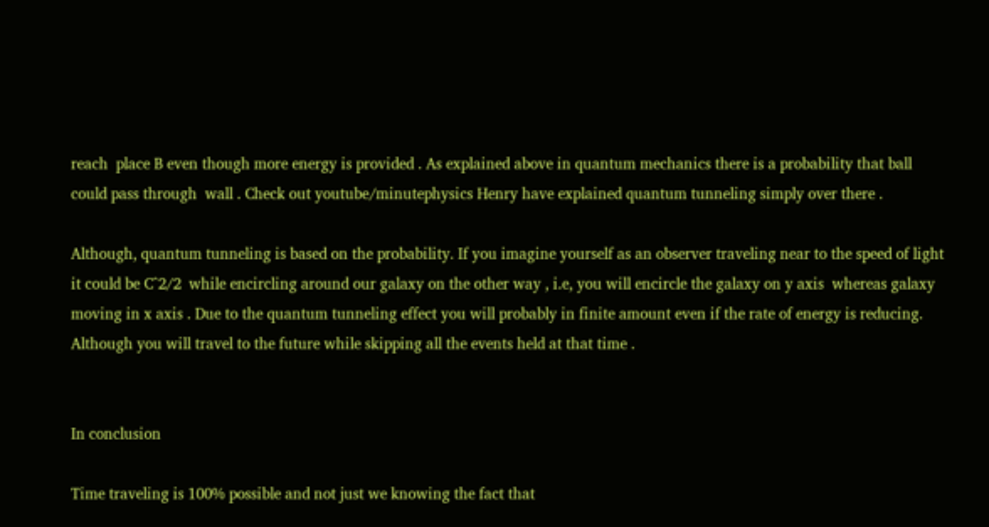reach  place B even though more energy is provided . As explained above in quantum mechanics there is a probability that ball could pass through  wall . Check out youtube/minutephysics Henry have explained quantum tunneling simply over there .

Although, quantum tunneling is based on the probability. If you imagine yourself as an observer traveling near to the speed of light  it could be C^2/2  while encircling around our galaxy on the other way , i.e, you will encircle the galaxy on y axis  whereas galaxy moving in x axis . Due to the quantum tunneling effect you will probably in finite amount even if the rate of energy is reducing. Although you will travel to the future while skipping all the events held at that time .


In conclusion

Time traveling is 100% possible and not just we knowing the fact that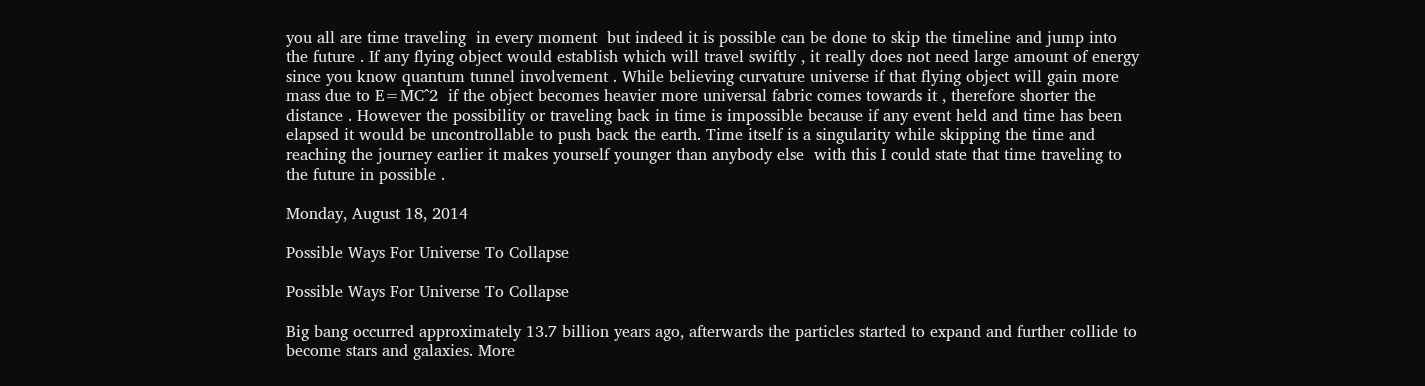you all are time traveling  in every moment  but indeed it is possible can be done to skip the timeline and jump into the future . If any flying object would establish which will travel swiftly , it really does not need large amount of energy since you know quantum tunnel involvement . While believing curvature universe if that flying object will gain more mass due to E=MC^2  if the object becomes heavier more universal fabric comes towards it , therefore shorter the distance . However the possibility or traveling back in time is impossible because if any event held and time has been elapsed it would be uncontrollable to push back the earth. Time itself is a singularity while skipping the time and reaching the journey earlier it makes yourself younger than anybody else  with this I could state that time traveling to the future in possible .

Monday, August 18, 2014

Possible Ways For Universe To Collapse

Possible Ways For Universe To Collapse

Big bang occurred approximately 13.7 billion years ago, afterwards the particles started to expand and further collide to become stars and galaxies. More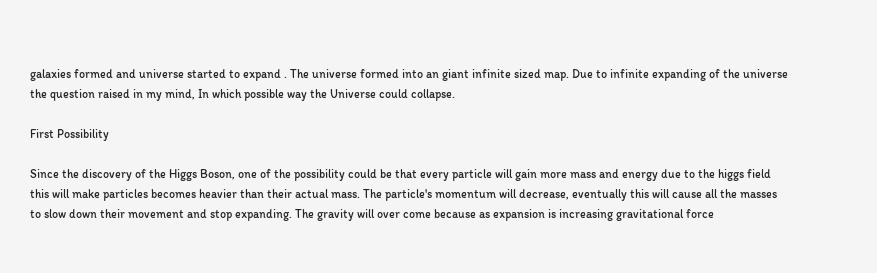galaxies formed and universe started to expand . The universe formed into an giant infinite sized map. Due to infinite expanding of the universe the question raised in my mind, In which possible way the Universe could collapse.

First Possibility

Since the discovery of the Higgs Boson, one of the possibility could be that every particle will gain more mass and energy due to the higgs field this will make particles becomes heavier than their actual mass. The particle's momentum will decrease, eventually this will cause all the masses to slow down their movement and stop expanding. The gravity will over come because as expansion is increasing gravitational force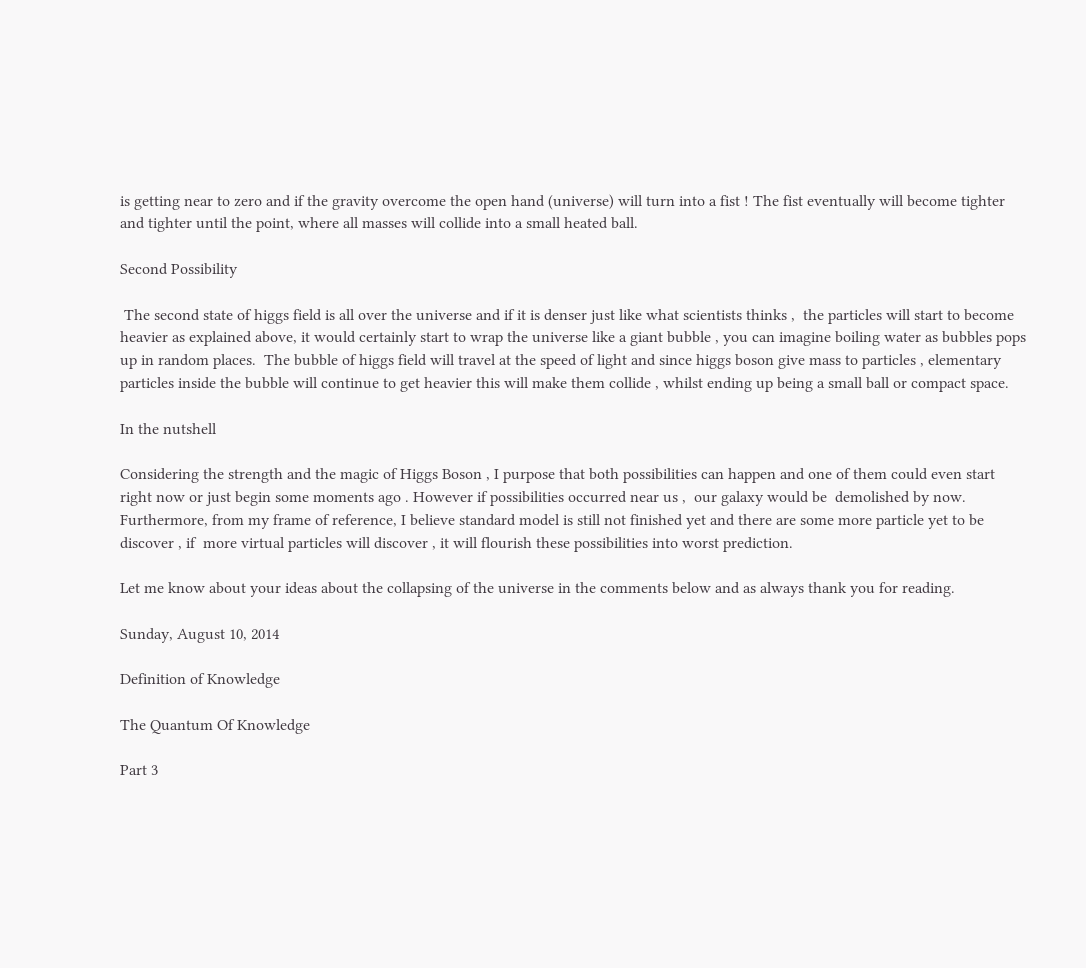is getting near to zero and if the gravity overcome the open hand (universe) will turn into a fist ! The fist eventually will become tighter and tighter until the point, where all masses will collide into a small heated ball.

Second Possibility

 The second state of higgs field is all over the universe and if it is denser just like what scientists thinks ,  the particles will start to become heavier as explained above, it would certainly start to wrap the universe like a giant bubble , you can imagine boiling water as bubbles pops up in random places.  The bubble of higgs field will travel at the speed of light and since higgs boson give mass to particles , elementary particles inside the bubble will continue to get heavier this will make them collide , whilst ending up being a small ball or compact space.

In the nutshell

Considering the strength and the magic of Higgs Boson , I purpose that both possibilities can happen and one of them could even start right now or just begin some moments ago . However if possibilities occurred near us ,  our galaxy would be  demolished by now. Furthermore, from my frame of reference, I believe standard model is still not finished yet and there are some more particle yet to be discover , if  more virtual particles will discover , it will flourish these possibilities into worst prediction.

Let me know about your ideas about the collapsing of the universe in the comments below and as always thank you for reading.

Sunday, August 10, 2014

Definition of Knowledge

The Quantum Of Knowledge

Part 3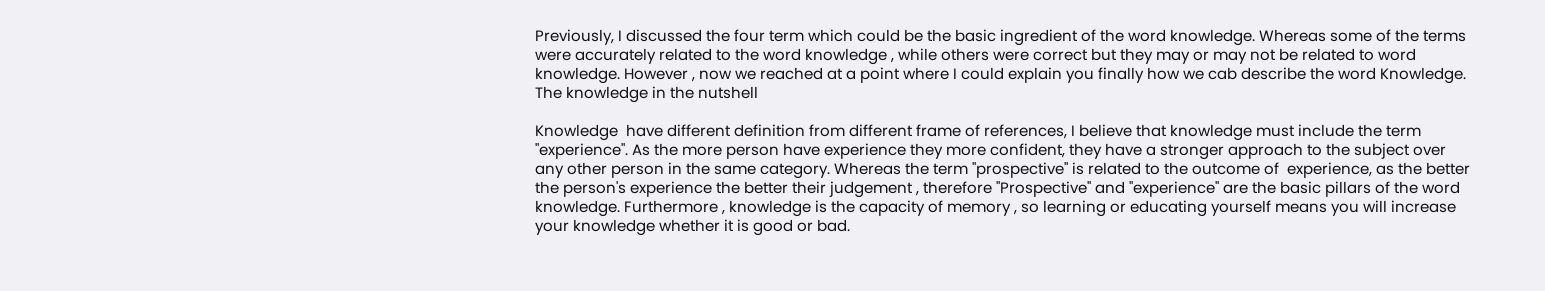Previously, I discussed the four term which could be the basic ingredient of the word knowledge. Whereas some of the terms were accurately related to the word knowledge , while others were correct but they may or may not be related to word knowledge. However , now we reached at a point where I could explain you finally how we cab describe the word Knowledge.
The knowledge in the nutshell

Knowledge  have different definition from different frame of references, I believe that knowledge must include the term "experience". As the more person have experience they more confident, they have a stronger approach to the subject over any other person in the same category. Whereas the term "prospective" is related to the outcome of  experience, as the better the person's experience the better their judgement , therefore "Prospective" and "experience" are the basic pillars of the word knowledge. Furthermore , knowledge is the capacity of memory , so learning or educating yourself means you will increase your knowledge whether it is good or bad.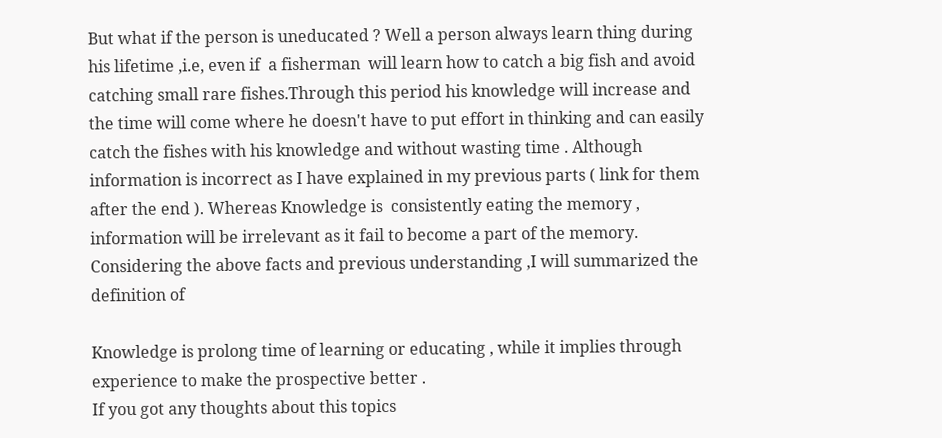But what if the person is uneducated ? Well a person always learn thing during his lifetime ,i.e, even if  a fisherman  will learn how to catch a big fish and avoid catching small rare fishes.Through this period his knowledge will increase and the time will come where he doesn't have to put effort in thinking and can easily catch the fishes with his knowledge and without wasting time . Although information is incorrect as I have explained in my previous parts ( link for them after the end ). Whereas Knowledge is  consistently eating the memory , information will be irrelevant as it fail to become a part of the memory.
Considering the above facts and previous understanding ,I will summarized the definition of

Knowledge is prolong time of learning or educating , while it implies through experience to make the prospective better .
If you got any thoughts about this topics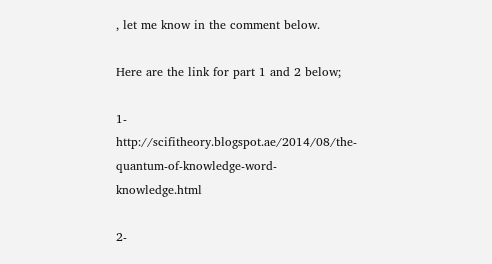, let me know in the comment below.

Here are the link for part 1 and 2 below;

1-     http://scifitheory.blogspot.ae/2014/08/the-quantum-of-knowledge-word-knowledge.html

2-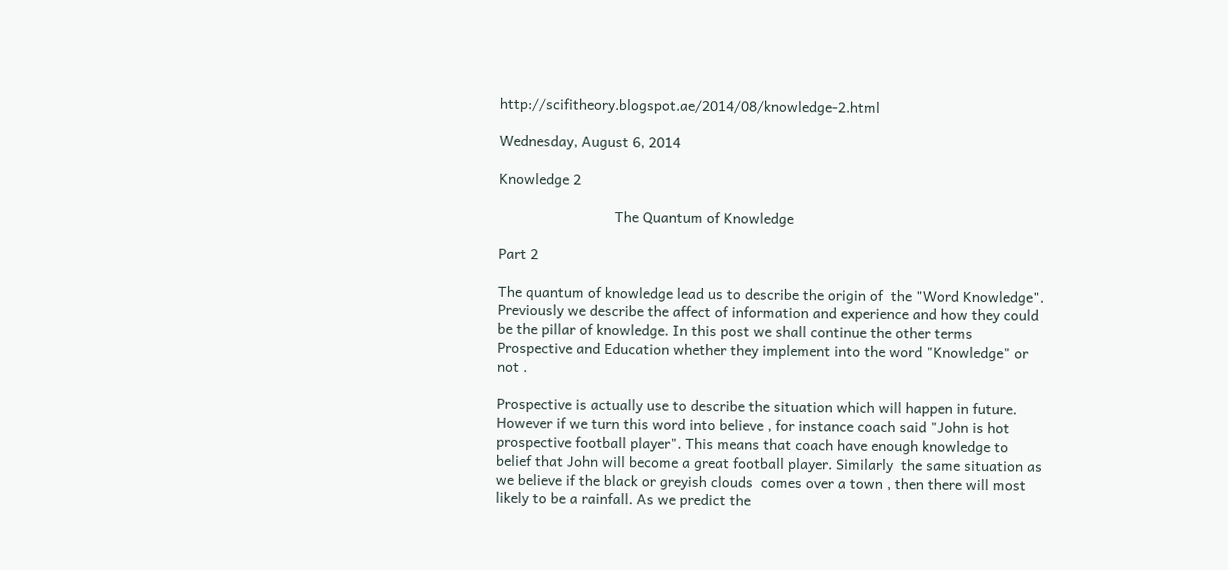http://scifitheory.blogspot.ae/2014/08/knowledge-2.html

Wednesday, August 6, 2014

Knowledge 2

                             The Quantum of Knowledge

Part 2

The quantum of knowledge lead us to describe the origin of  the "Word Knowledge".  Previously we describe the affect of information and experience and how they could be the pillar of knowledge. In this post we shall continue the other terms Prospective and Education whether they implement into the word "Knowledge" or not .

Prospective is actually use to describe the situation which will happen in future. However if we turn this word into believe , for instance coach said "John is hot prospective football player". This means that coach have enough knowledge to belief that John will become a great football player. Similarly  the same situation as we believe if the black or greyish clouds  comes over a town , then there will most likely to be a rainfall. As we predict the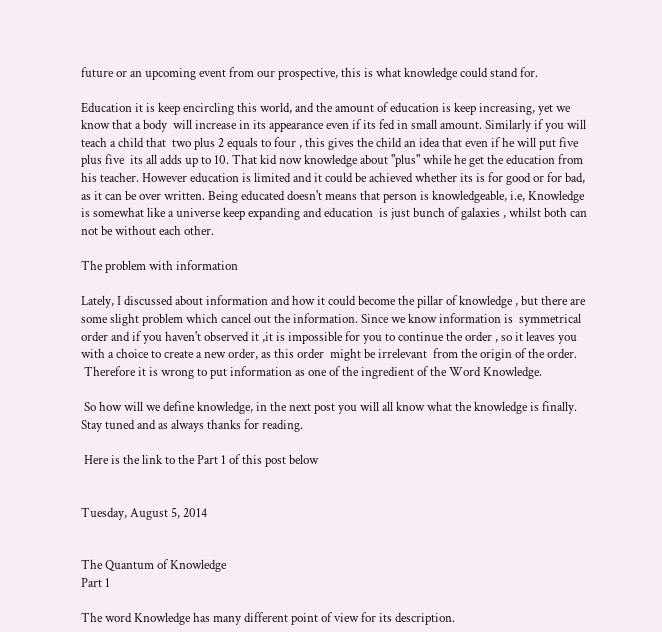future or an upcoming event from our prospective, this is what knowledge could stand for.

Education it is keep encircling this world, and the amount of education is keep increasing, yet we know that a body  will increase in its appearance even if its fed in small amount. Similarly if you will teach a child that  two plus 2 equals to four , this gives the child an idea that even if he will put five plus five  its all adds up to 10. That kid now knowledge about "plus" while he get the education from his teacher. However education is limited and it could be achieved whether its is for good or for bad, as it can be over written. Being educated doesn't means that person is knowledgeable, i.e, Knowledge is somewhat like a universe keep expanding and education  is just bunch of galaxies , whilst both can not be without each other.

The problem with information

Lately, I discussed about information and how it could become the pillar of knowledge , but there are some slight problem which cancel out the information. Since we know information is  symmetrical order and if you haven't observed it ,it is impossible for you to continue the order , so it leaves you with a choice to create a new order, as this order  might be irrelevant  from the origin of the order.
 Therefore it is wrong to put information as one of the ingredient of the Word Knowledge.

 So how will we define knowledge, in the next post you will all know what the knowledge is finally. Stay tuned and as always thanks for reading.

 Here is the link to the Part 1 of this post below


Tuesday, August 5, 2014


The Quantum of Knowledge
Part 1

The word Knowledge has many different point of view for its description.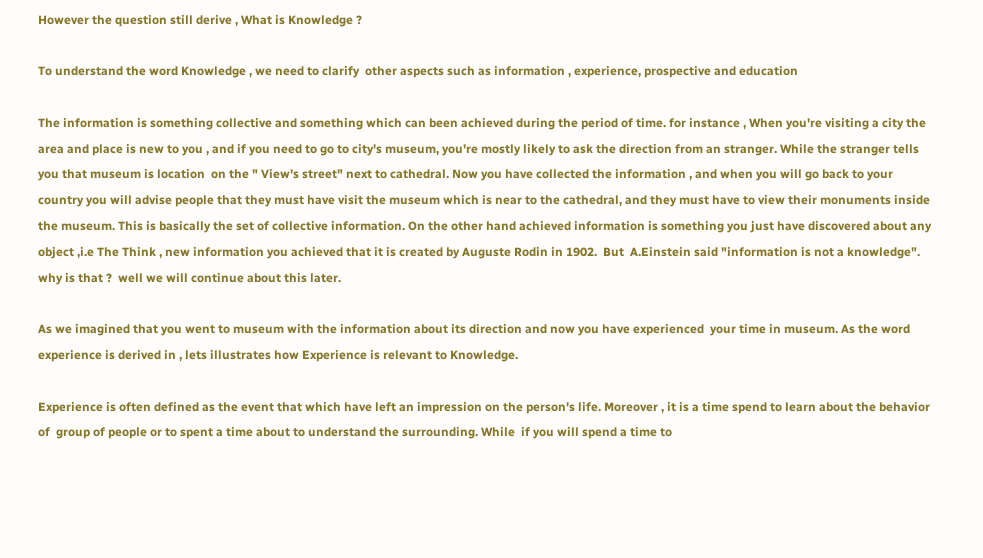However the question still derive , What is Knowledge ?

To understand the word Knowledge , we need to clarify  other aspects such as information , experience, prospective and education

The information is something collective and something which can been achieved during the period of time. for instance , When you're visiting a city the area and place is new to you , and if you need to go to city's museum, you're mostly likely to ask the direction from an stranger. While the stranger tells you that museum is location  on the " View's street" next to cathedral. Now you have collected the information , and when you will go back to your country you will advise people that they must have visit the museum which is near to the cathedral, and they must have to view their monuments inside the museum. This is basically the set of collective information. On the other hand achieved information is something you just have discovered about any object ,i.e The Think , new information you achieved that it is created by Auguste Rodin in 1902.  But  A.Einstein said "information is not a knowledge". why is that ?  well we will continue about this later.

As we imagined that you went to museum with the information about its direction and now you have experienced  your time in museum. As the word experience is derived in , lets illustrates how Experience is relevant to Knowledge.

Experience is often defined as the event that which have left an impression on the person's life. Moreover , it is a time spend to learn about the behavior of  group of people or to spent a time about to understand the surrounding. While  if you will spend a time to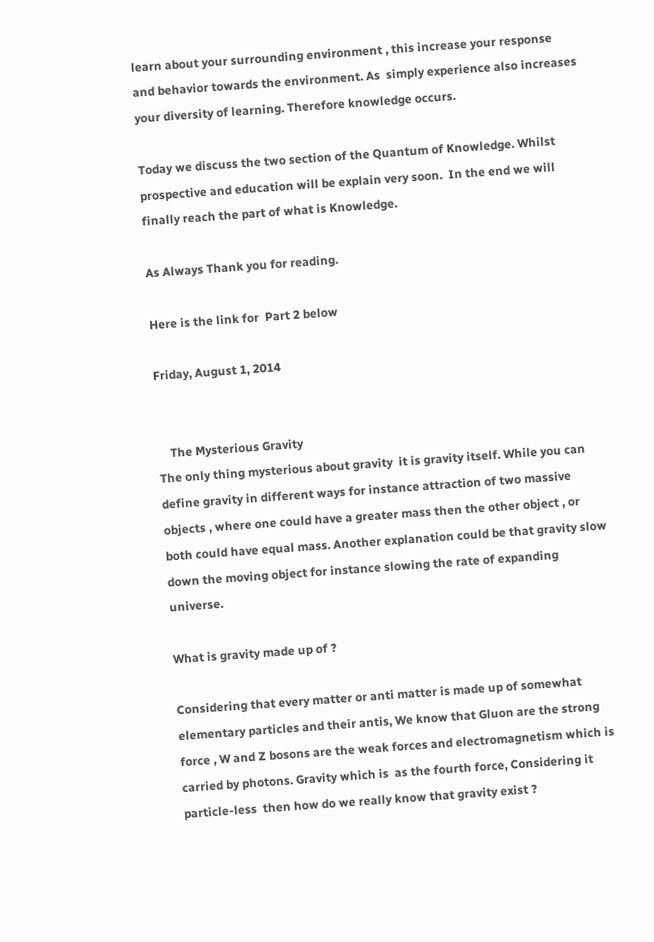learn about your surrounding environment , this increase your response and behavior towards the environment. As  simply experience also increases your diversity of learning. Therefore knowledge occurs.

Today we discuss the two section of the Quantum of Knowledge. Whilst prospective and education will be explain very soon.  In the end we will finally reach the part of what is Knowledge.

As Always Thank you for reading.

Here is the link for  Part 2 below

Friday, August 1, 2014


    The Mysterious Gravity
The only thing mysterious about gravity  it is gravity itself. While you can define gravity in different ways for instance attraction of two massive objects , where one could have a greater mass then the other object , or both could have equal mass. Another explanation could be that gravity slow down the moving object for instance slowing the rate of expanding universe.

What is gravity made up of ?

Considering that every matter or anti matter is made up of somewhat elementary particles and their antis, We know that Gluon are the strong force , W and Z bosons are the weak forces and electromagnetism which is carried by photons. Gravity which is  as the fourth force, Considering it particle-less  then how do we really know that gravity exist ?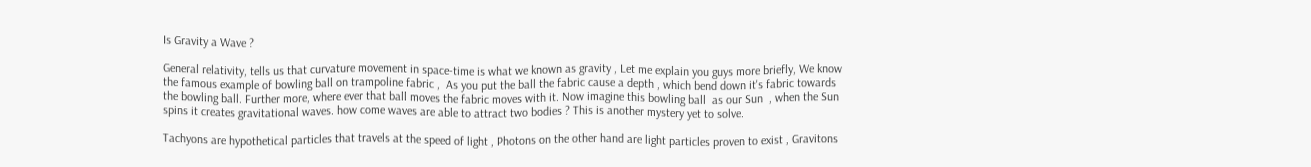Is Gravity a Wave ?

General relativity, tells us that curvature movement in space-time is what we known as gravity , Let me explain you guys more briefly, We know the famous example of bowling ball on trampoline fabric ,  As you put the ball the fabric cause a depth , which bend down it's fabric towards the bowling ball. Further more, where ever that ball moves the fabric moves with it. Now imagine this bowling ball  as our Sun  , when the Sun spins it creates gravitational waves. how come waves are able to attract two bodies ? This is another mystery yet to solve.

Tachyons are hypothetical particles that travels at the speed of light , Photons on the other hand are light particles proven to exist , Gravitons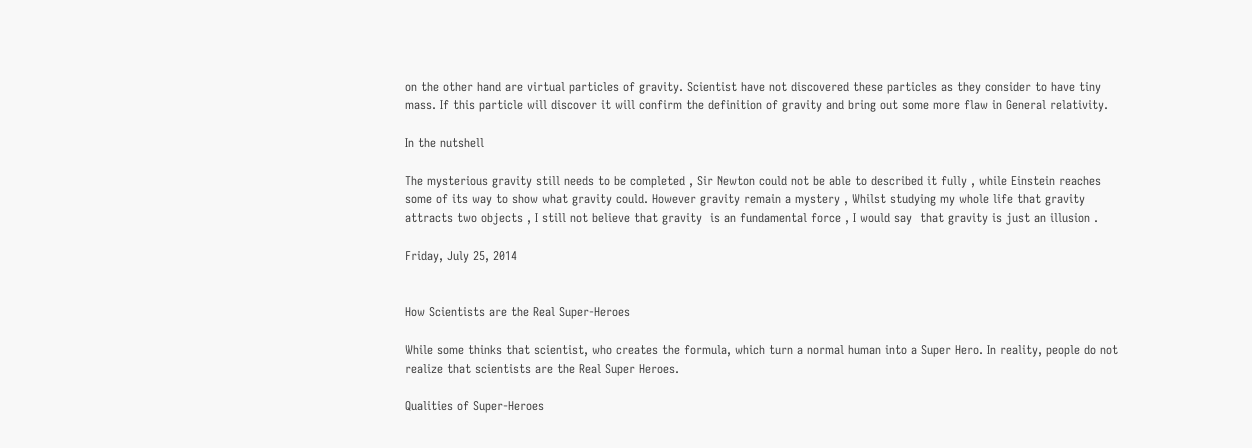on the other hand are virtual particles of gravity. Scientist have not discovered these particles as they consider to have tiny mass. If this particle will discover it will confirm the definition of gravity and bring out some more flaw in General relativity.

In the nutshell

The mysterious gravity still needs to be completed , Sir Newton could not be able to described it fully , while Einstein reaches some of its way to show what gravity could. However gravity remain a mystery , Whilst studying my whole life that gravity attracts two objects , I still not believe that gravity  is an fundamental force , I would say  that gravity is just an illusion .

Friday, July 25, 2014


How Scientists are the Real Super-Heroes

While some thinks that scientist, who creates the formula, which turn a normal human into a Super Hero. In reality, people do not realize that scientists are the Real Super Heroes.

Qualities of Super-Heroes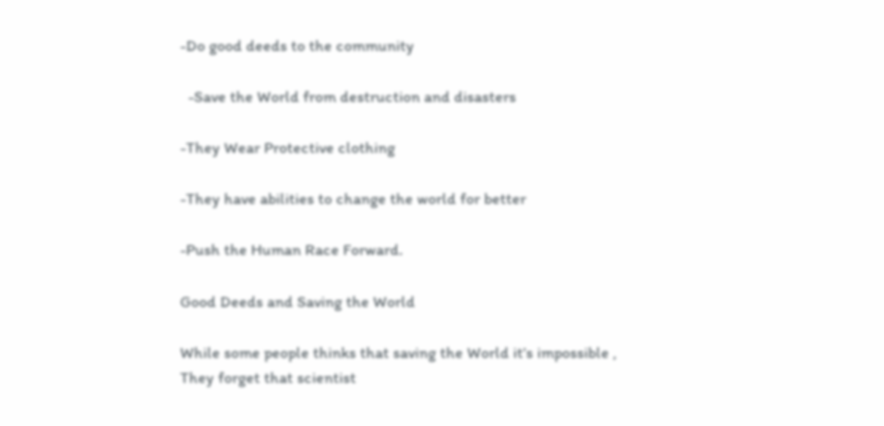-Do good deeds to the community

  -Save the World from destruction and disasters

-They Wear Protective clothing

-They have abilities to change the world for better

-Push the Human Race Forward.

Good Deeds and Saving the World

While some people thinks that saving the World it’s impossible , They forget that scientist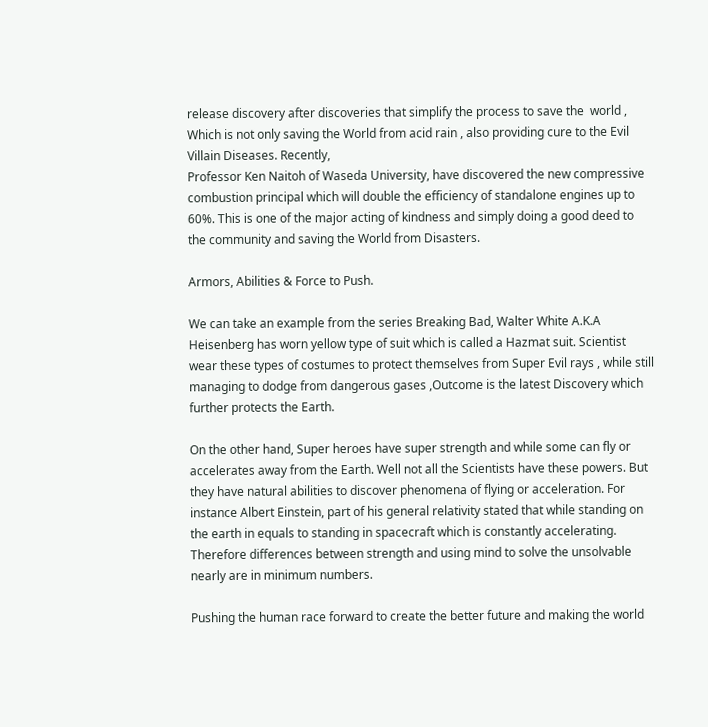release discovery after discoveries that simplify the process to save the  world , Which is not only saving the World from acid rain , also providing cure to the Evil Villain Diseases. Recently,
Professor Ken Naitoh of Waseda University, have discovered the new compressive combustion principal which will double the efficiency of standalone engines up to 60%. This is one of the major acting of kindness and simply doing a good deed to the community and saving the World from Disasters.

Armors, Abilities & Force to Push.

We can take an example from the series Breaking Bad, Walter White A.K.A Heisenberg has worn yellow type of suit which is called a Hazmat suit. Scientist wear these types of costumes to protect themselves from Super Evil rays , while still managing to dodge from dangerous gases ,Outcome is the latest Discovery which further protects the Earth.

On the other hand, Super heroes have super strength and while some can fly or accelerates away from the Earth. Well not all the Scientists have these powers. But they have natural abilities to discover phenomena of flying or acceleration. For instance Albert Einstein, part of his general relativity stated that while standing on the earth in equals to standing in spacecraft which is constantly accelerating. Therefore differences between strength and using mind to solve the unsolvable nearly are in minimum numbers.

Pushing the human race forward to create the better future and making the world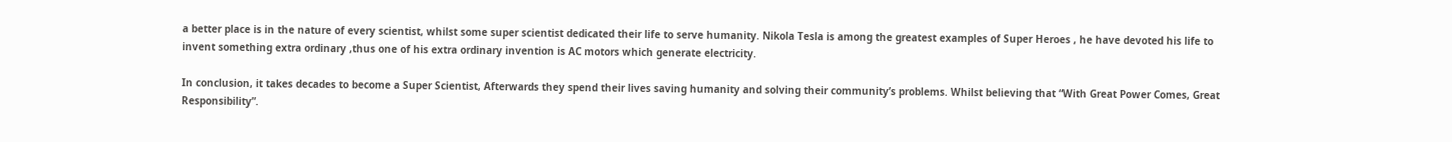a better place is in the nature of every scientist, whilst some super scientist dedicated their life to serve humanity. Nikola Tesla is among the greatest examples of Super Heroes , he have devoted his life to invent something extra ordinary ,thus one of his extra ordinary invention is AC motors which generate electricity.

In conclusion, it takes decades to become a Super Scientist, Afterwards they spend their lives saving humanity and solving their community’s problems. Whilst believing that “With Great Power Comes, Great Responsibility”.